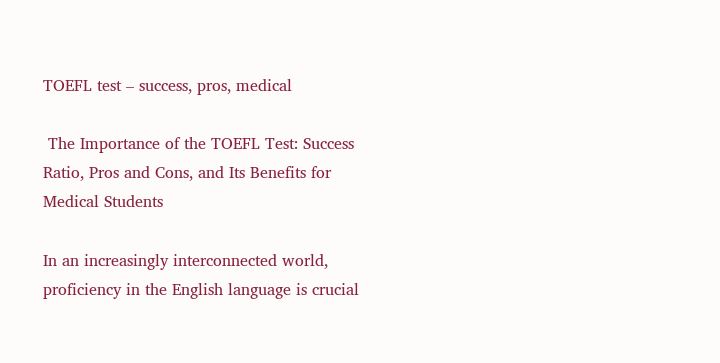TOEFL test – success, pros, medical

 The Importance of the TOEFL Test: Success Ratio, Pros and Cons, and Its Benefits for Medical Students

In an increasingly interconnected world, proficiency in the English language is crucial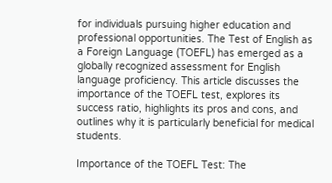for individuals pursuing higher education and professional opportunities. The Test of English as a Foreign Language (TOEFL) has emerged as a globally recognized assessment for English language proficiency. This article discusses the importance of the TOEFL test, explores its success ratio, highlights its pros and cons, and outlines why it is particularly beneficial for medical students.

Importance of the TOEFL Test: The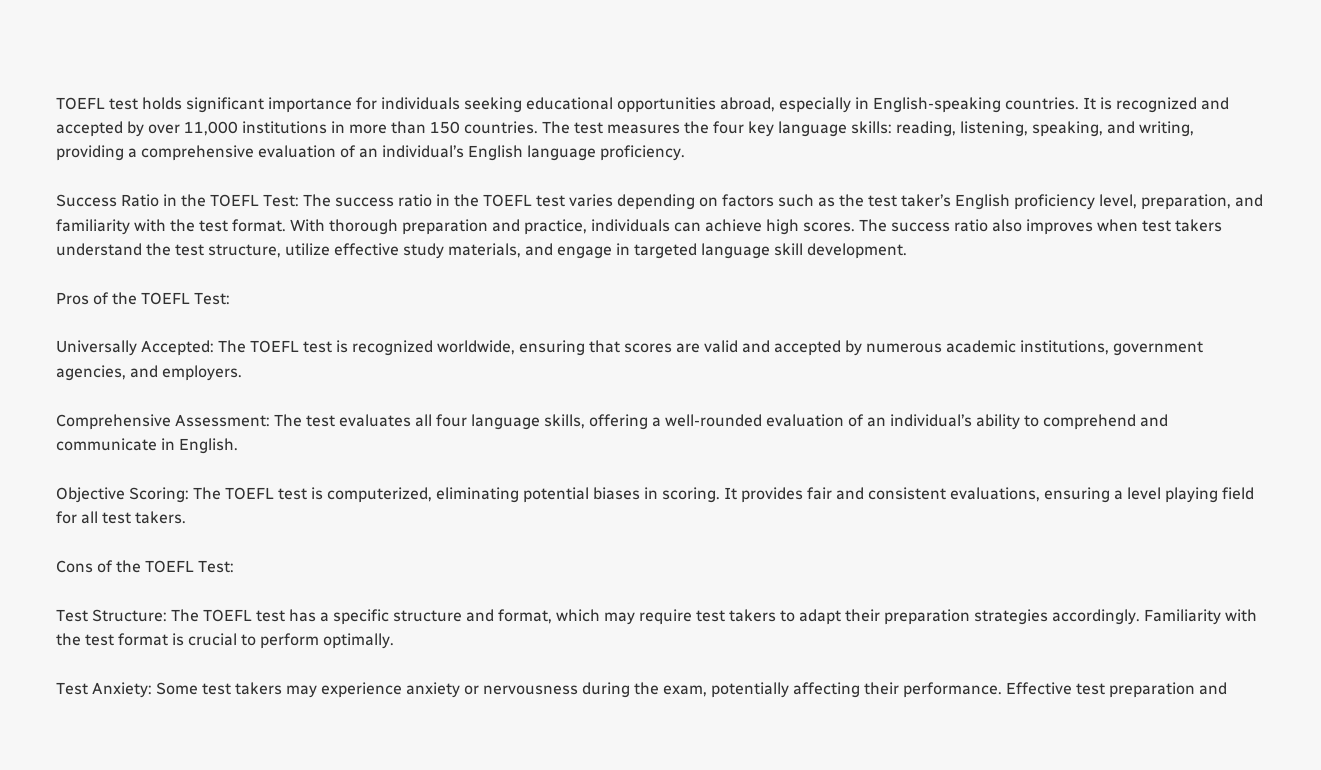TOEFL test holds significant importance for individuals seeking educational opportunities abroad, especially in English-speaking countries. It is recognized and accepted by over 11,000 institutions in more than 150 countries. The test measures the four key language skills: reading, listening, speaking, and writing, providing a comprehensive evaluation of an individual’s English language proficiency.

Success Ratio in the TOEFL Test: The success ratio in the TOEFL test varies depending on factors such as the test taker’s English proficiency level, preparation, and familiarity with the test format. With thorough preparation and practice, individuals can achieve high scores. The success ratio also improves when test takers understand the test structure, utilize effective study materials, and engage in targeted language skill development.

Pros of the TOEFL Test:

Universally Accepted: The TOEFL test is recognized worldwide, ensuring that scores are valid and accepted by numerous academic institutions, government agencies, and employers.

Comprehensive Assessment: The test evaluates all four language skills, offering a well-rounded evaluation of an individual’s ability to comprehend and communicate in English.

Objective Scoring: The TOEFL test is computerized, eliminating potential biases in scoring. It provides fair and consistent evaluations, ensuring a level playing field for all test takers.

Cons of the TOEFL Test:

Test Structure: The TOEFL test has a specific structure and format, which may require test takers to adapt their preparation strategies accordingly. Familiarity with the test format is crucial to perform optimally.

Test Anxiety: Some test takers may experience anxiety or nervousness during the exam, potentially affecting their performance. Effective test preparation and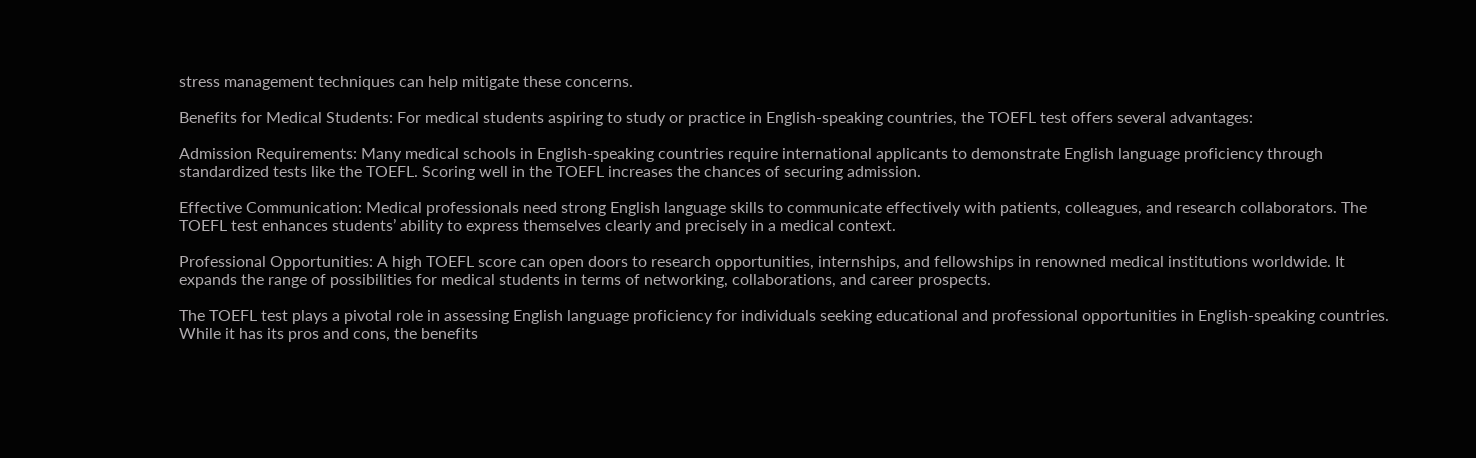stress management techniques can help mitigate these concerns.

Benefits for Medical Students: For medical students aspiring to study or practice in English-speaking countries, the TOEFL test offers several advantages:

Admission Requirements: Many medical schools in English-speaking countries require international applicants to demonstrate English language proficiency through standardized tests like the TOEFL. Scoring well in the TOEFL increases the chances of securing admission.

Effective Communication: Medical professionals need strong English language skills to communicate effectively with patients, colleagues, and research collaborators. The TOEFL test enhances students’ ability to express themselves clearly and precisely in a medical context.

Professional Opportunities: A high TOEFL score can open doors to research opportunities, internships, and fellowships in renowned medical institutions worldwide. It expands the range of possibilities for medical students in terms of networking, collaborations, and career prospects.

The TOEFL test plays a pivotal role in assessing English language proficiency for individuals seeking educational and professional opportunities in English-speaking countries. While it has its pros and cons, the benefits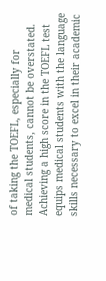of taking the TOEFL, especially for medical students, cannot be overstated. Achieving a high score in the TOEFL test equips medical students with the language skills necessary to excel in their academic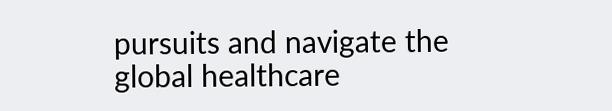pursuits and navigate the global healthcare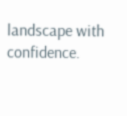landscape with confidence.